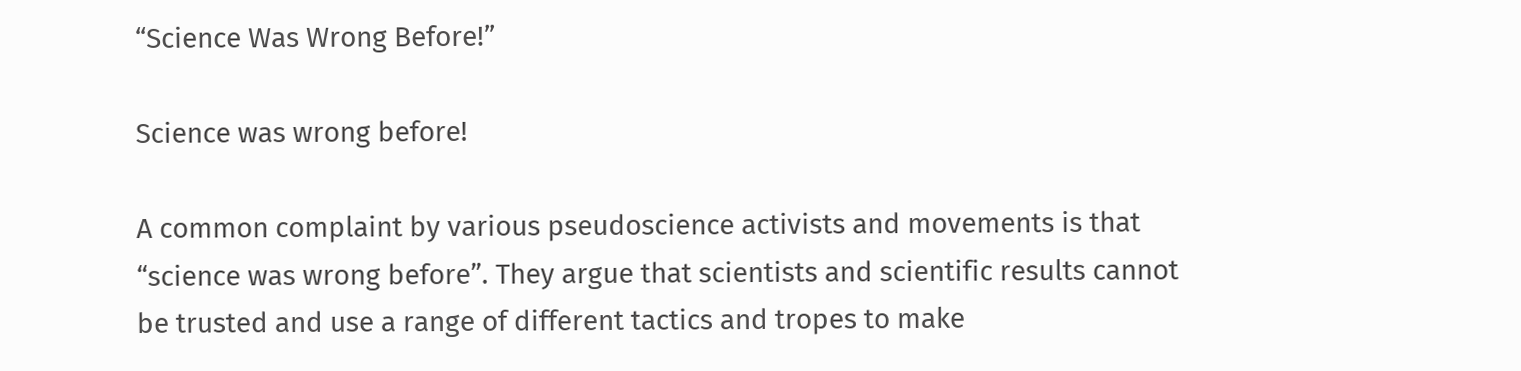“Science Was Wrong Before!”

Science was wrong before!

A common complaint by various pseudoscience activists and movements is that “science was wrong before”. They argue that scientists and scientific results cannot be trusted and use a range of different tactics and tropes to make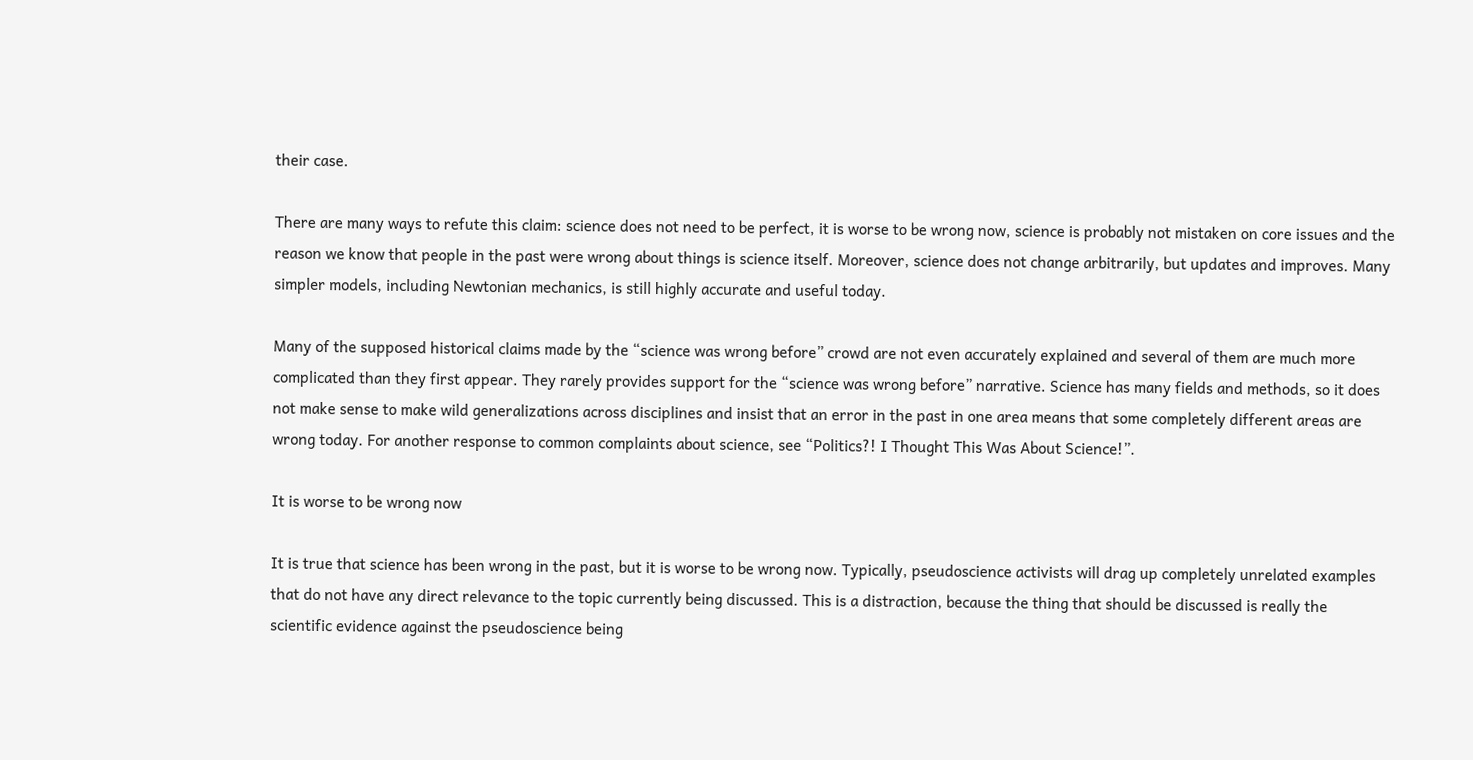their case.

There are many ways to refute this claim: science does not need to be perfect, it is worse to be wrong now, science is probably not mistaken on core issues and the reason we know that people in the past were wrong about things is science itself. Moreover, science does not change arbitrarily, but updates and improves. Many simpler models, including Newtonian mechanics, is still highly accurate and useful today.

Many of the supposed historical claims made by the “science was wrong before” crowd are not even accurately explained and several of them are much more complicated than they first appear. They rarely provides support for the “science was wrong before” narrative. Science has many fields and methods, so it does not make sense to make wild generalizations across disciplines and insist that an error in the past in one area means that some completely different areas are wrong today. For another response to common complaints about science, see “Politics?! I Thought This Was About Science!”.

It is worse to be wrong now

It is true that science has been wrong in the past, but it is worse to be wrong now. Typically, pseudoscience activists will drag up completely unrelated examples that do not have any direct relevance to the topic currently being discussed. This is a distraction, because the thing that should be discussed is really the scientific evidence against the pseudoscience being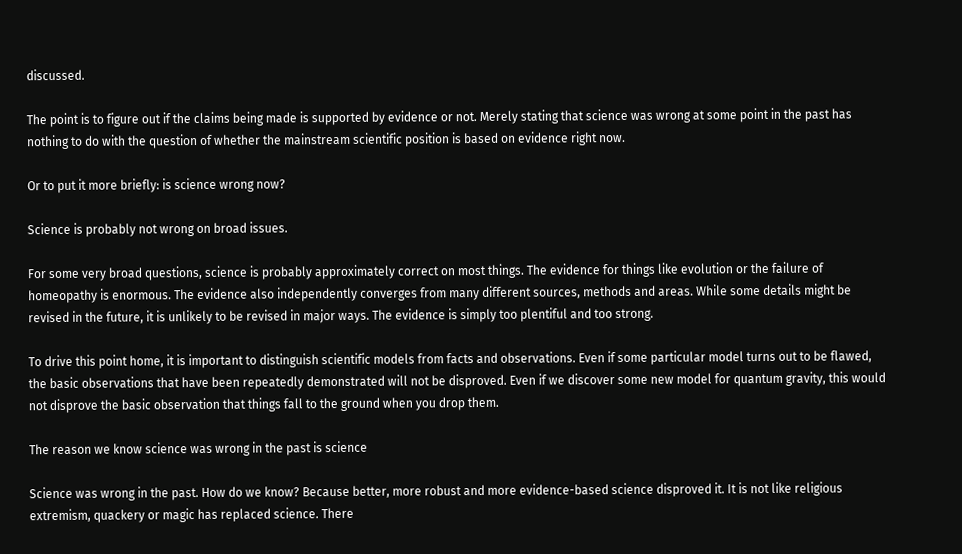discussed.

The point is to figure out if the claims being made is supported by evidence or not. Merely stating that science was wrong at some point in the past has nothing to do with the question of whether the mainstream scientific position is based on evidence right now.

Or to put it more briefly: is science wrong now?

Science is probably not wrong on broad issues.

For some very broad questions, science is probably approximately correct on most things. The evidence for things like evolution or the failure of homeopathy is enormous. The evidence also independently converges from many different sources, methods and areas. While some details might be revised in the future, it is unlikely to be revised in major ways. The evidence is simply too plentiful and too strong.

To drive this point home, it is important to distinguish scientific models from facts and observations. Even if some particular model turns out to be flawed, the basic observations that have been repeatedly demonstrated will not be disproved. Even if we discover some new model for quantum gravity, this would not disprove the basic observation that things fall to the ground when you drop them.

The reason we know science was wrong in the past is science

Science was wrong in the past. How do we know? Because better, more robust and more evidence-based science disproved it. It is not like religious extremism, quackery or magic has replaced science. There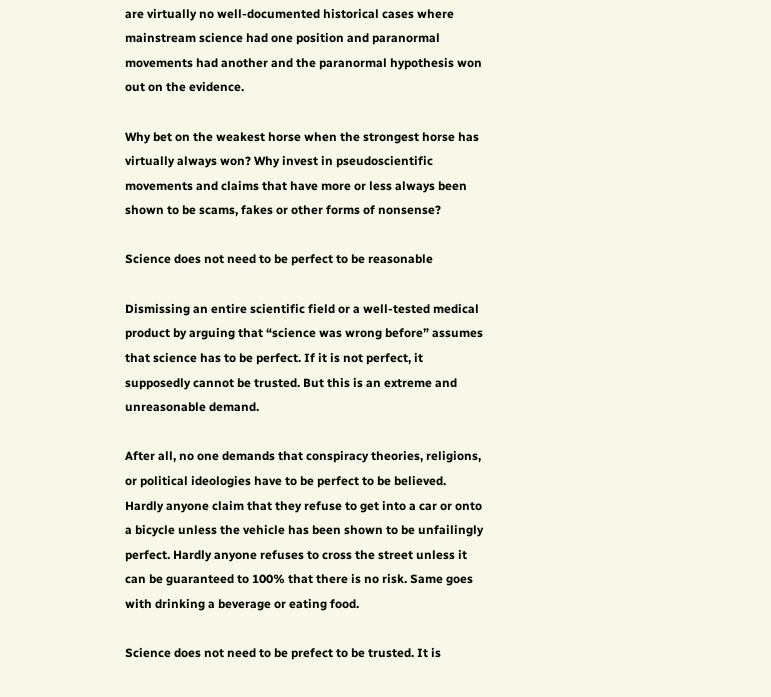are virtually no well-documented historical cases where mainstream science had one position and paranormal movements had another and the paranormal hypothesis won out on the evidence.

Why bet on the weakest horse when the strongest horse has virtually always won? Why invest in pseudoscientific movements and claims that have more or less always been shown to be scams, fakes or other forms of nonsense?

Science does not need to be perfect to be reasonable

Dismissing an entire scientific field or a well-tested medical product by arguing that “science was wrong before” assumes that science has to be perfect. If it is not perfect, it supposedly cannot be trusted. But this is an extreme and unreasonable demand.

After all, no one demands that conspiracy theories, religions, or political ideologies have to be perfect to be believed. Hardly anyone claim that they refuse to get into a car or onto a bicycle unless the vehicle has been shown to be unfailingly perfect. Hardly anyone refuses to cross the street unless it can be guaranteed to 100% that there is no risk. Same goes with drinking a beverage or eating food.

Science does not need to be prefect to be trusted. It is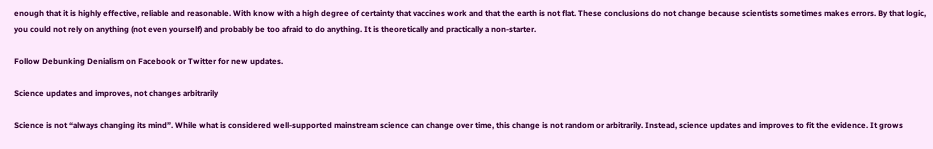enough that it is highly effective, reliable and reasonable. With know with a high degree of certainty that vaccines work and that the earth is not flat. These conclusions do not change because scientists sometimes makes errors. By that logic, you could not rely on anything (not even yourself) and probably be too afraid to do anything. It is theoretically and practically a non-starter.

Follow Debunking Denialism on Facebook or Twitter for new updates.

Science updates and improves, not changes arbitrarily

Science is not “always changing its mind”. While what is considered well-supported mainstream science can change over time, this change is not random or arbitrarily. Instead, science updates and improves to fit the evidence. It grows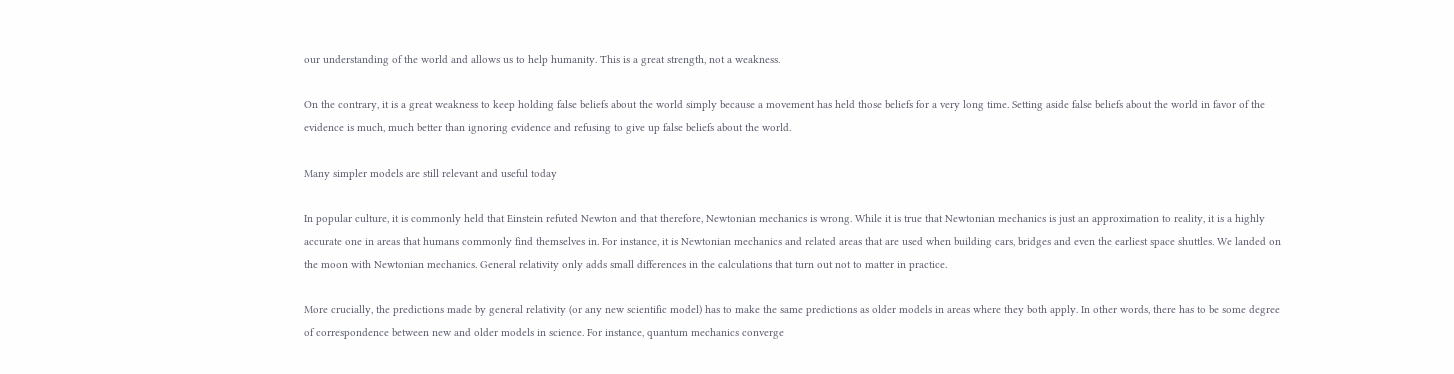our understanding of the world and allows us to help humanity. This is a great strength, not a weakness.

On the contrary, it is a great weakness to keep holding false beliefs about the world simply because a movement has held those beliefs for a very long time. Setting aside false beliefs about the world in favor of the evidence is much, much better than ignoring evidence and refusing to give up false beliefs about the world.

Many simpler models are still relevant and useful today

In popular culture, it is commonly held that Einstein refuted Newton and that therefore, Newtonian mechanics is wrong. While it is true that Newtonian mechanics is just an approximation to reality, it is a highly accurate one in areas that humans commonly find themselves in. For instance, it is Newtonian mechanics and related areas that are used when building cars, bridges and even the earliest space shuttles. We landed on the moon with Newtonian mechanics. General relativity only adds small differences in the calculations that turn out not to matter in practice.

More crucially, the predictions made by general relativity (or any new scientific model) has to make the same predictions as older models in areas where they both apply. In other words, there has to be some degree of correspondence between new and older models in science. For instance, quantum mechanics converge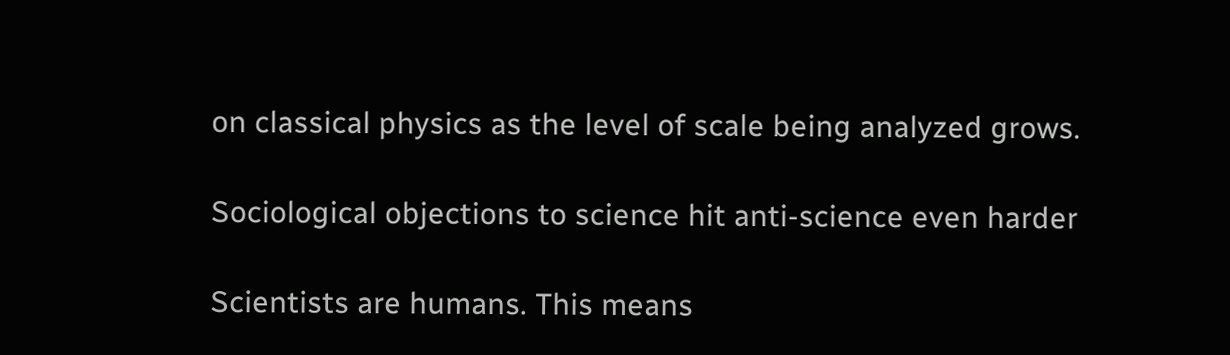on classical physics as the level of scale being analyzed grows.

Sociological objections to science hit anti-science even harder

Scientists are humans. This means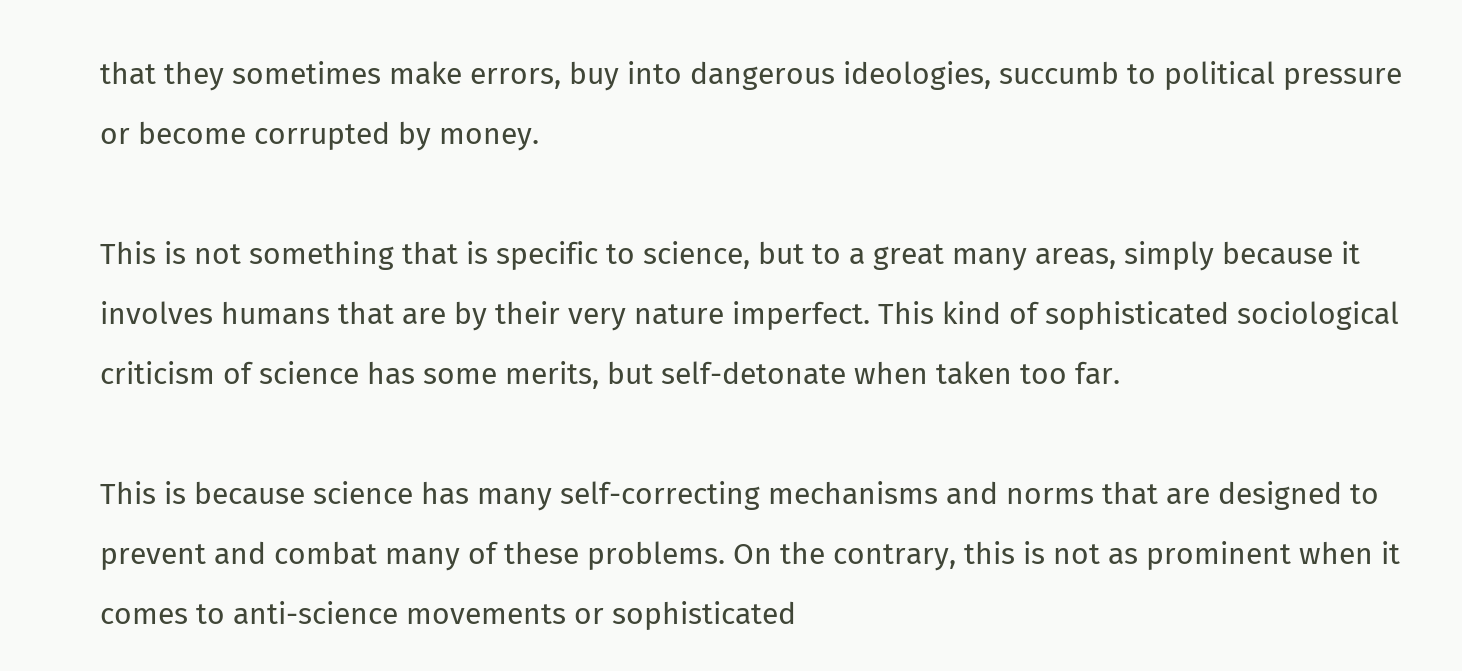that they sometimes make errors, buy into dangerous ideologies, succumb to political pressure or become corrupted by money.

This is not something that is specific to science, but to a great many areas, simply because it involves humans that are by their very nature imperfect. This kind of sophisticated sociological criticism of science has some merits, but self-detonate when taken too far.

This is because science has many self-correcting mechanisms and norms that are designed to prevent and combat many of these problems. On the contrary, this is not as prominent when it comes to anti-science movements or sophisticated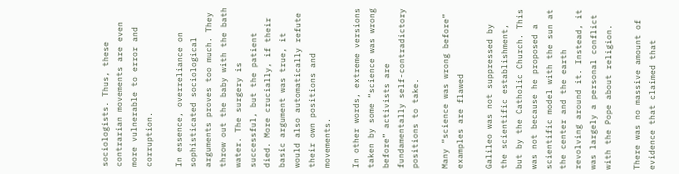sociologists. Thus, these contrarian movements are even more vulnerable to error and corruption.

In essence, overreliance on sophisticated sociological arguments proves too much. They throw out the baby with the bath water. The surgery is successful, but the patient died. More crucially, if their basic argument was true, it would also automatically refute their own positions and movements.

In other words, extreme versions taken by some “science was wrong before” activists are fundamentally self-contradictory positions to take.

Many “science was wrong before” examples are flawed

Galileo was not suppressed by the scientific establishment, but by the Catholic Church. This was not because he proposed a scientific model with the sun at the center and the earth revolving around it. Instead, it was largely a personal conflict with the Pope about religion.

There was no massive amount of evidence that claimed that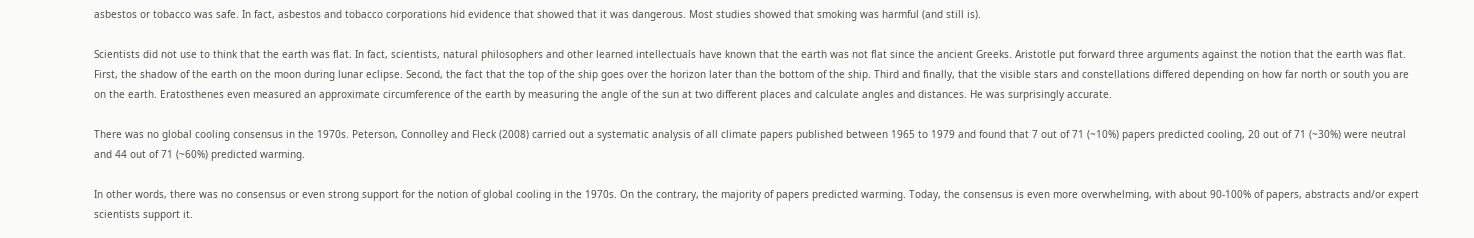asbestos or tobacco was safe. In fact, asbestos and tobacco corporations hid evidence that showed that it was dangerous. Most studies showed that smoking was harmful (and still is).

Scientists did not use to think that the earth was flat. In fact, scientists, natural philosophers and other learned intellectuals have known that the earth was not flat since the ancient Greeks. Aristotle put forward three arguments against the notion that the earth was flat. First, the shadow of the earth on the moon during lunar eclipse. Second, the fact that the top of the ship goes over the horizon later than the bottom of the ship. Third and finally, that the visible stars and constellations differed depending on how far north or south you are on the earth. Eratosthenes even measured an approximate circumference of the earth by measuring the angle of the sun at two different places and calculate angles and distances. He was surprisingly accurate.

There was no global cooling consensus in the 1970s. Peterson, Connolley and Fleck (2008) carried out a systematic analysis of all climate papers published between 1965 to 1979 and found that 7 out of 71 (~10%) papers predicted cooling, 20 out of 71 (~30%) were neutral and 44 out of 71 (~60%) predicted warming.

In other words, there was no consensus or even strong support for the notion of global cooling in the 1970s. On the contrary, the majority of papers predicted warming. Today, the consensus is even more overwhelming, with about 90-100% of papers, abstracts and/or expert scientists support it.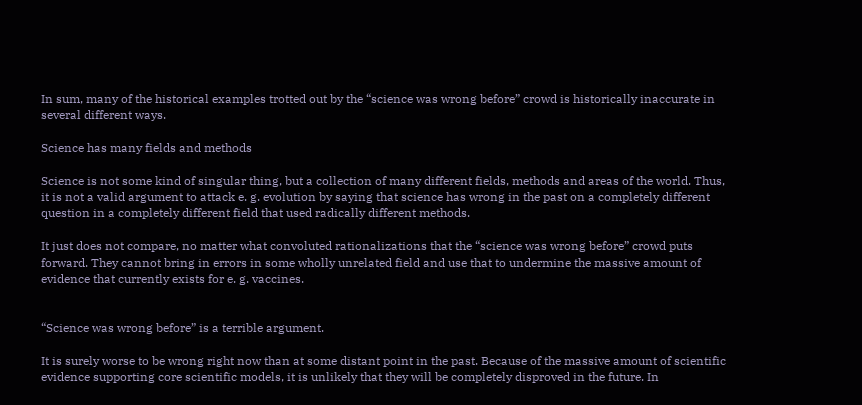In sum, many of the historical examples trotted out by the “science was wrong before” crowd is historically inaccurate in several different ways.

Science has many fields and methods

Science is not some kind of singular thing, but a collection of many different fields, methods and areas of the world. Thus, it is not a valid argument to attack e. g. evolution by saying that science has wrong in the past on a completely different question in a completely different field that used radically different methods.

It just does not compare, no matter what convoluted rationalizations that the “science was wrong before” crowd puts forward. They cannot bring in errors in some wholly unrelated field and use that to undermine the massive amount of evidence that currently exists for e. g. vaccines.


“Science was wrong before” is a terrible argument.

It is surely worse to be wrong right now than at some distant point in the past. Because of the massive amount of scientific evidence supporting core scientific models, it is unlikely that they will be completely disproved in the future. In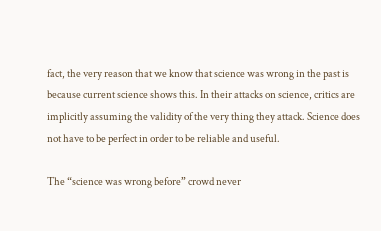fact, the very reason that we know that science was wrong in the past is because current science shows this. In their attacks on science, critics are implicitly assuming the validity of the very thing they attack. Science does not have to be perfect in order to be reliable and useful.

The “science was wrong before” crowd never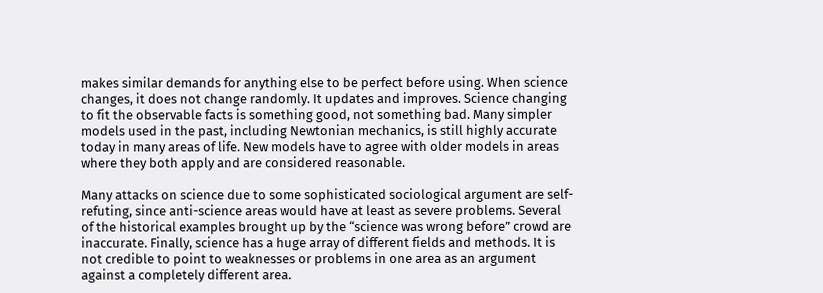makes similar demands for anything else to be perfect before using. When science changes, it does not change randomly. It updates and improves. Science changing to fit the observable facts is something good, not something bad. Many simpler models used in the past, including Newtonian mechanics, is still highly accurate today in many areas of life. New models have to agree with older models in areas where they both apply and are considered reasonable.

Many attacks on science due to some sophisticated sociological argument are self-refuting, since anti-science areas would have at least as severe problems. Several of the historical examples brought up by the “science was wrong before” crowd are inaccurate. Finally, science has a huge array of different fields and methods. It is not credible to point to weaknesses or problems in one area as an argument against a completely different area.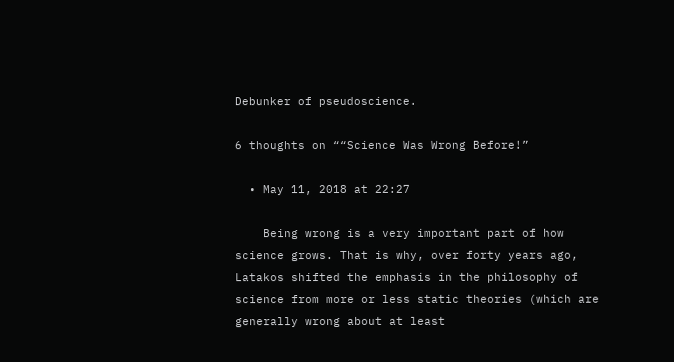Debunker of pseudoscience.

6 thoughts on ““Science Was Wrong Before!”

  • May 11, 2018 at 22:27

    Being wrong is a very important part of how science grows. That is why, over forty years ago, Latakos shifted the emphasis in the philosophy of science from more or less static theories (which are generally wrong about at least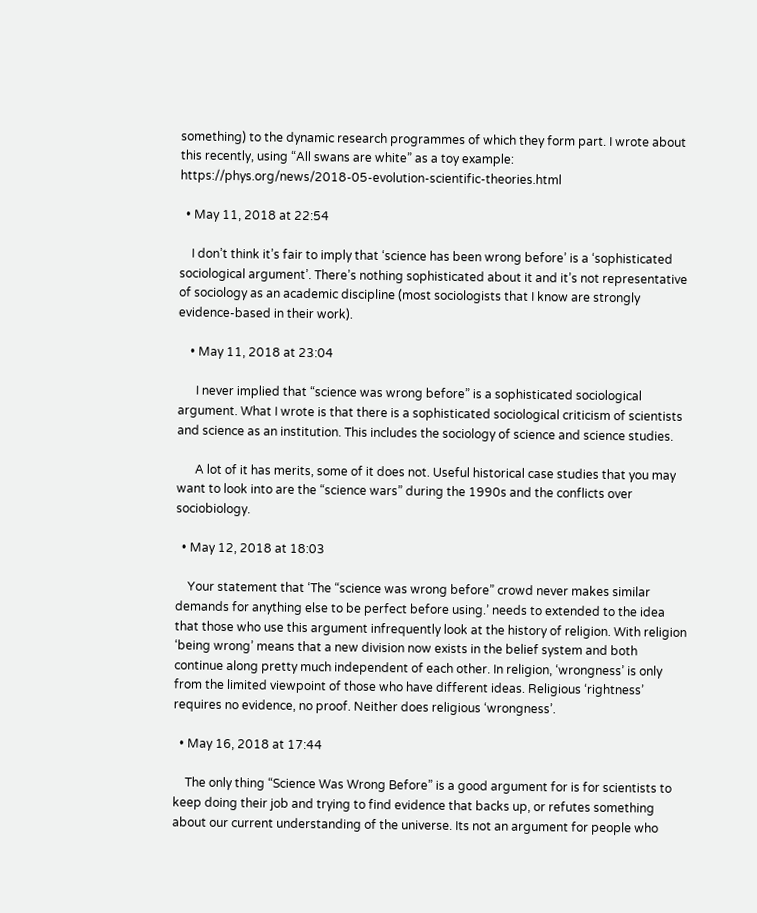something) to the dynamic research programmes of which they form part. I wrote about this recently, using “All swans are white” as a toy example: https://phys.org/news/2018-05-evolution-scientific-theories.html

  • May 11, 2018 at 22:54

    I don’t think it’s fair to imply that ‘science has been wrong before’ is a ‘sophisticated sociological argument’. There’s nothing sophisticated about it and it’s not representative of sociology as an academic discipline (most sociologists that I know are strongly evidence-based in their work).

    • May 11, 2018 at 23:04

      I never implied that “science was wrong before” is a sophisticated sociological argument. What I wrote is that there is a sophisticated sociological criticism of scientists and science as an institution. This includes the sociology of science and science studies.

      A lot of it has merits, some of it does not. Useful historical case studies that you may want to look into are the “science wars” during the 1990s and the conflicts over sociobiology.

  • May 12, 2018 at 18:03

    Your statement that ‘The “science was wrong before” crowd never makes similar demands for anything else to be perfect before using.’ needs to extended to the idea that those who use this argument infrequently look at the history of religion. With religion ‘being wrong’ means that a new division now exists in the belief system and both continue along pretty much independent of each other. In religion, ‘wrongness’ is only from the limited viewpoint of those who have different ideas. Religious ‘rightness’ requires no evidence, no proof. Neither does religious ‘wrongness’.

  • May 16, 2018 at 17:44

    The only thing “Science Was Wrong Before” is a good argument for is for scientists to keep doing their job and trying to find evidence that backs up, or refutes something about our current understanding of the universe. Its not an argument for people who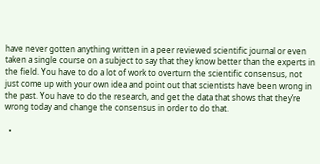have never gotten anything written in a peer reviewed scientific journal or even taken a single course on a subject to say that they know better than the experts in the field. You have to do a lot of work to overturn the scientific consensus, not just come up with your own idea and point out that scientists have been wrong in the past. You have to do the research, and get the data that shows that they’re wrong today and change the consensus in order to do that.

  •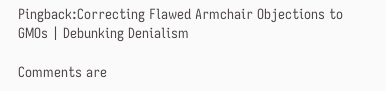Pingback:Correcting Flawed Armchair Objections to GMOs | Debunking Denialism

Comments are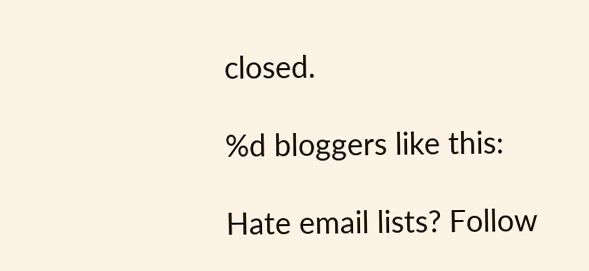closed.

%d bloggers like this:

Hate email lists? Follow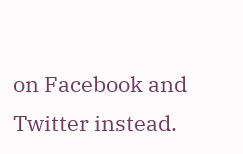on Facebook and Twitter instead.